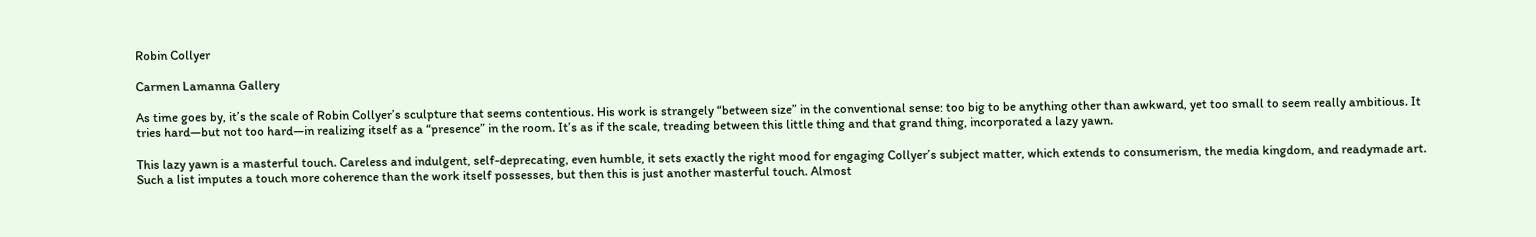Robin Collyer

Carmen Lamanna Gallery

As time goes by, it’s the scale of Robin Collyer’s sculpture that seems contentious. His work is strangely “between size” in the conventional sense: too big to be anything other than awkward, yet too small to seem really ambitious. It tries hard—but not too hard—in realizing itself as a “presence” in the room. It’s as if the scale, treading between this little thing and that grand thing, incorporated a lazy yawn.

This lazy yawn is a masterful touch. Careless and indulgent, self-deprecating, even humble, it sets exactly the right mood for engaging Collyer’s subject matter, which extends to consumerism, the media kingdom, and readymade art. Such a list imputes a touch more coherence than the work itself possesses, but then this is just another masterful touch. Almost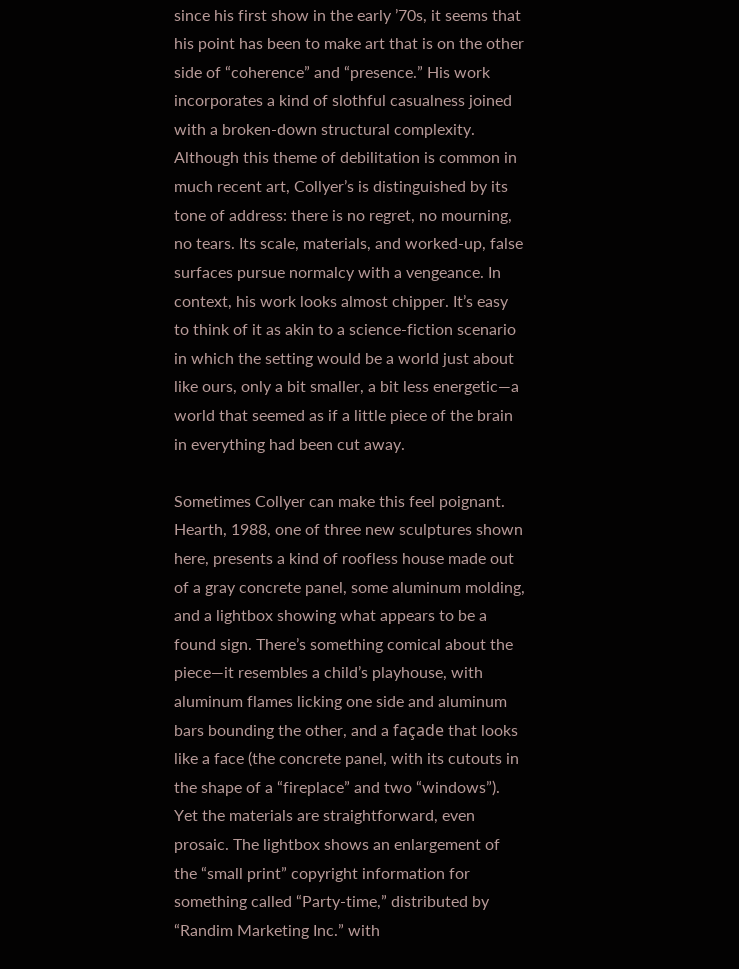since his first show in the early ’70s, it seems that his point has been to make art that is on the other side of “coherence” and “presence.” His work incorporates a kind of slothful casualness joined with a broken-down structural complexity. Although this theme of debilitation is common in much recent art, Collyer’s is distinguished by its tone of address: there is no regret, no mourning, no tears. Its scale, materials, and worked-up, false surfaces pursue normalcy with a vengeance. In context, his work looks almost chipper. It’s easy to think of it as akin to a science-fiction scenario in which the setting would be a world just about like ours, only a bit smaller, a bit less energetic—a world that seemed as if a little piece of the brain in everything had been cut away.

Sometimes Collyer can make this feel poignant. Hearth, 1988, one of three new sculptures shown here, presents a kind of roofless house made out of a gray concrete panel, some aluminum molding, and a lightbox showing what appears to be a found sign. There’s something comical about the piece—it resembles a child’s playhouse, with aluminum flames licking one side and aluminum bars bounding the other, and a façade that looks like a face (the concrete panel, with its cutouts in the shape of a “fireplace” and two “windows”). Yet the materials are straightforward, even prosaic. The lightbox shows an enlargement of the “small print” copyright information for something called “Party-time,” distributed by “Randim Marketing Inc.” with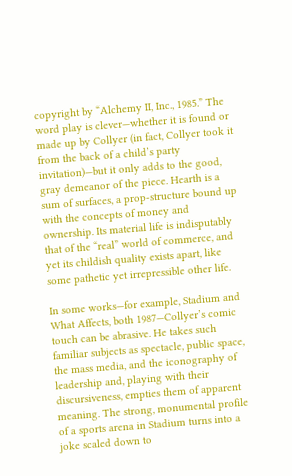copyright by “Alchemy II, Inc., 1985.” The word play is clever—whether it is found or made up by Collyer (in fact, Collyer took it from the back of a child’s party invitation)—but it only adds to the good, gray demeanor of the piece. Hearth is a sum of surfaces, a prop-structure bound up with the concepts of money and ownership. Its material life is indisputably that of the “real” world of commerce, and yet its childish quality exists apart, like some pathetic yet irrepressible other life.

In some works—for example, Stadium and What Affects, both 1987—Collyer’s comic touch can be abrasive. He takes such familiar subjects as spectacle, public space, the mass media, and the iconography of leadership and, playing with their discursiveness, empties them of apparent meaning. The strong, monumental profile of a sports arena in Stadium turns into a joke scaled down to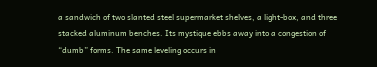a sandwich of two slanted steel supermarket shelves, a light-box, and three stacked aluminum benches. Its mystique ebbs away into a congestion of “dumb” forms. The same leveling occurs in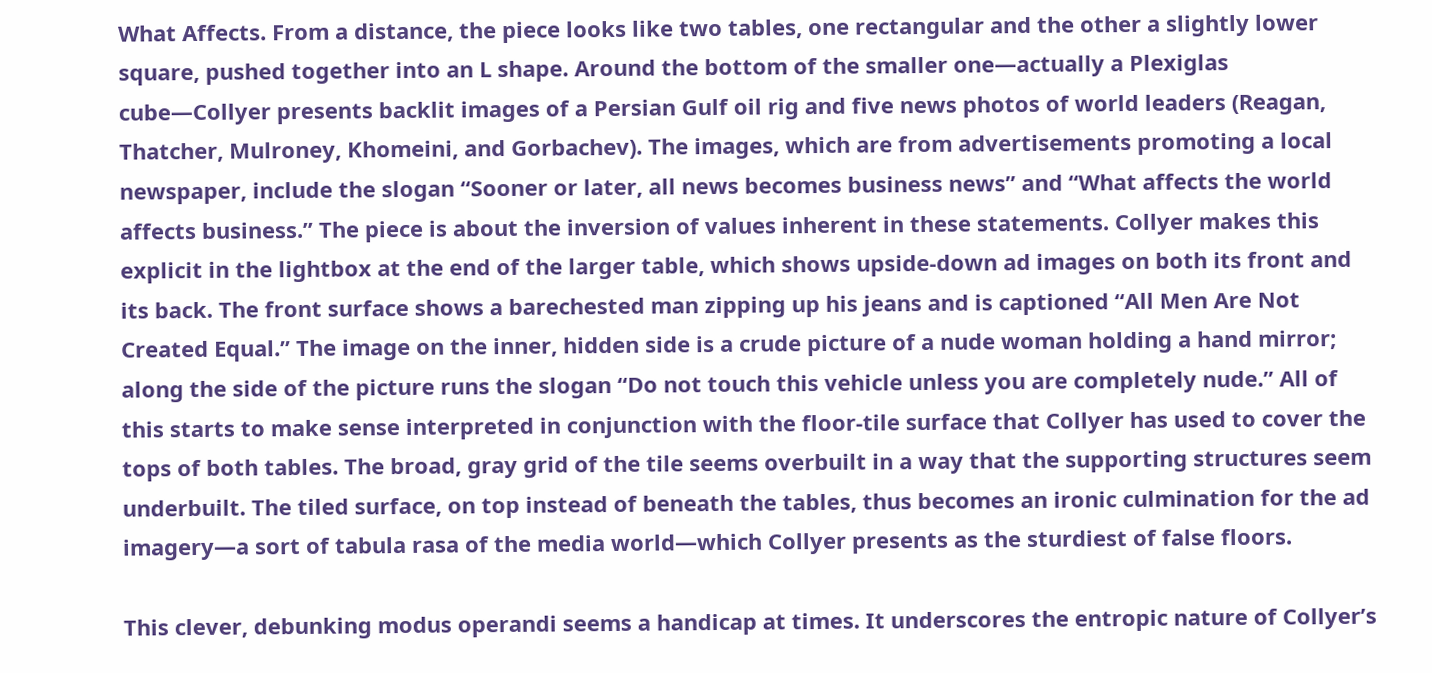What Affects. From a distance, the piece looks like two tables, one rectangular and the other a slightly lower square, pushed together into an L shape. Around the bottom of the smaller one—actually a Plexiglas cube—Collyer presents backlit images of a Persian Gulf oil rig and five news photos of world leaders (Reagan, Thatcher, Mulroney, Khomeini, and Gorbachev). The images, which are from advertisements promoting a local newspaper, include the slogan “Sooner or later, all news becomes business news” and “What affects the world affects business.” The piece is about the inversion of values inherent in these statements. Collyer makes this explicit in the lightbox at the end of the larger table, which shows upside-down ad images on both its front and its back. The front surface shows a barechested man zipping up his jeans and is captioned “All Men Are Not Created Equal.” The image on the inner, hidden side is a crude picture of a nude woman holding a hand mirror; along the side of the picture runs the slogan “Do not touch this vehicle unless you are completely nude.” All of this starts to make sense interpreted in conjunction with the floor-tile surface that Collyer has used to cover the tops of both tables. The broad, gray grid of the tile seems overbuilt in a way that the supporting structures seem underbuilt. The tiled surface, on top instead of beneath the tables, thus becomes an ironic culmination for the ad imagery—a sort of tabula rasa of the media world—which Collyer presents as the sturdiest of false floors.

This clever, debunking modus operandi seems a handicap at times. It underscores the entropic nature of Collyer’s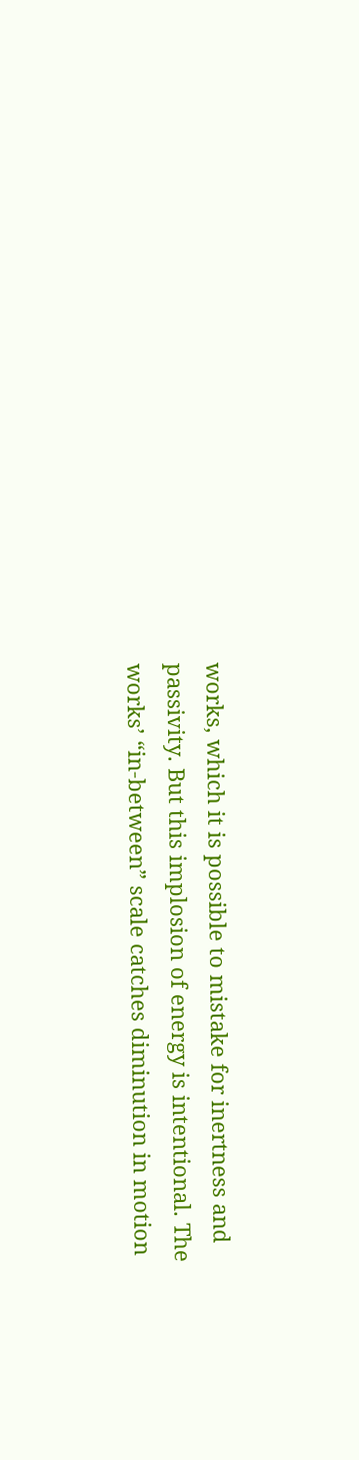works, which it is possible to mistake for inertness and passivity. But this implosion of energy is intentional. The works’ “in-between” scale catches diminution in motion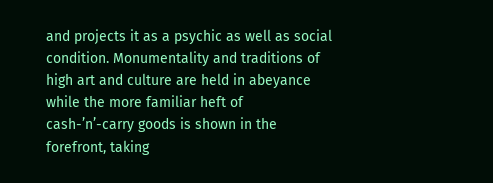and projects it as a psychic as well as social condition. Monumentality and traditions of high art and culture are held in abeyance while the more familiar heft of cash-’n’-carry goods is shown in the forefront, taking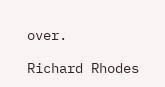over.

Richard Rhodes